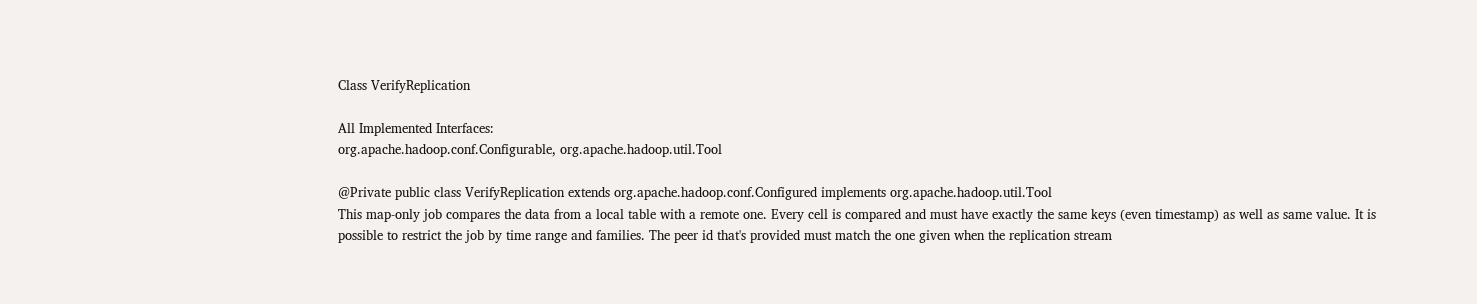Class VerifyReplication

All Implemented Interfaces:
org.apache.hadoop.conf.Configurable, org.apache.hadoop.util.Tool

@Private public class VerifyReplication extends org.apache.hadoop.conf.Configured implements org.apache.hadoop.util.Tool
This map-only job compares the data from a local table with a remote one. Every cell is compared and must have exactly the same keys (even timestamp) as well as same value. It is possible to restrict the job by time range and families. The peer id that's provided must match the one given when the replication stream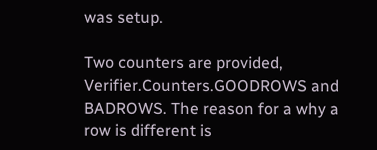was setup.

Two counters are provided, Verifier.Counters.GOODROWS and BADROWS. The reason for a why a row is different is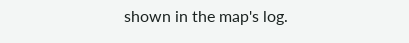shown in the map's log.